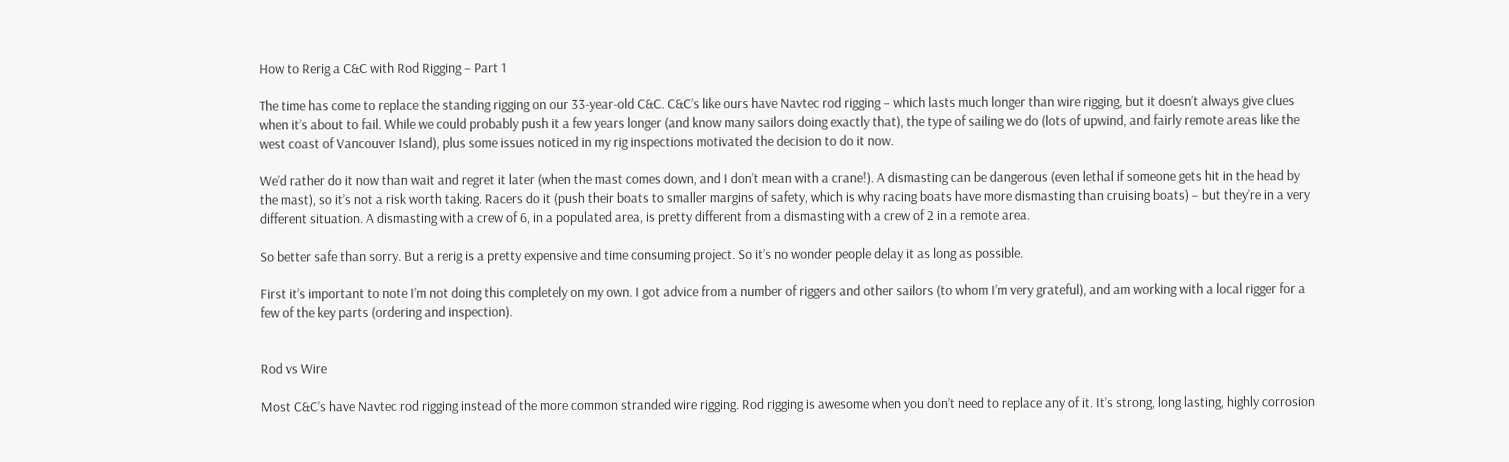How to Rerig a C&C with Rod Rigging – Part 1

The time has come to replace the standing rigging on our 33-year-old C&C. C&C’s like ours have Navtec rod rigging – which lasts much longer than wire rigging, but it doesn’t always give clues when it’s about to fail. While we could probably push it a few years longer (and know many sailors doing exactly that), the type of sailing we do (lots of upwind, and fairly remote areas like the west coast of Vancouver Island), plus some issues noticed in my rig inspections motivated the decision to do it now.

We’d rather do it now than wait and regret it later (when the mast comes down, and I don’t mean with a crane!). A dismasting can be dangerous (even lethal if someone gets hit in the head by the mast), so it’s not a risk worth taking. Racers do it (push their boats to smaller margins of safety, which is why racing boats have more dismasting than cruising boats) – but they’re in a very different situation. A dismasting with a crew of 6, in a populated area, is pretty different from a dismasting with a crew of 2 in a remote area.

So better safe than sorry. But a rerig is a pretty expensive and time consuming project. So it’s no wonder people delay it as long as possible.

First it’s important to note I’m not doing this completely on my own. I got advice from a number of riggers and other sailors (to whom I’m very grateful), and am working with a local rigger for a few of the key parts (ordering and inspection).


Rod vs Wire

Most C&C’s have Navtec rod rigging instead of the more common stranded wire rigging. Rod rigging is awesome when you don’t need to replace any of it. It’s strong, long lasting, highly corrosion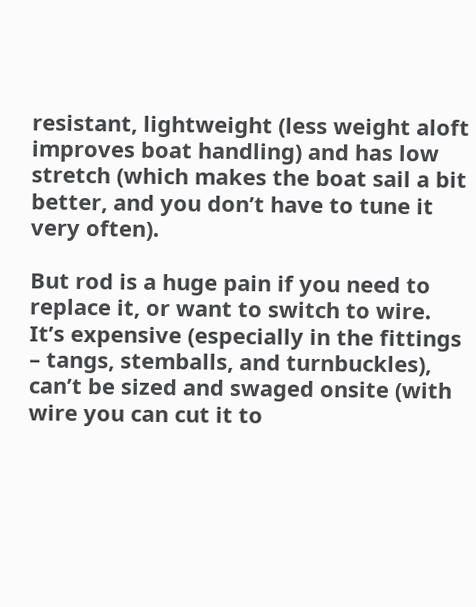resistant, lightweight (less weight aloft improves boat handling) and has low stretch (which makes the boat sail a bit better, and you don’t have to tune it very often).

But rod is a huge pain if you need to replace it, or want to switch to wire. It’s expensive (especially in the fittings – tangs, stemballs, and turnbuckles), can’t be sized and swaged onsite (with wire you can cut it to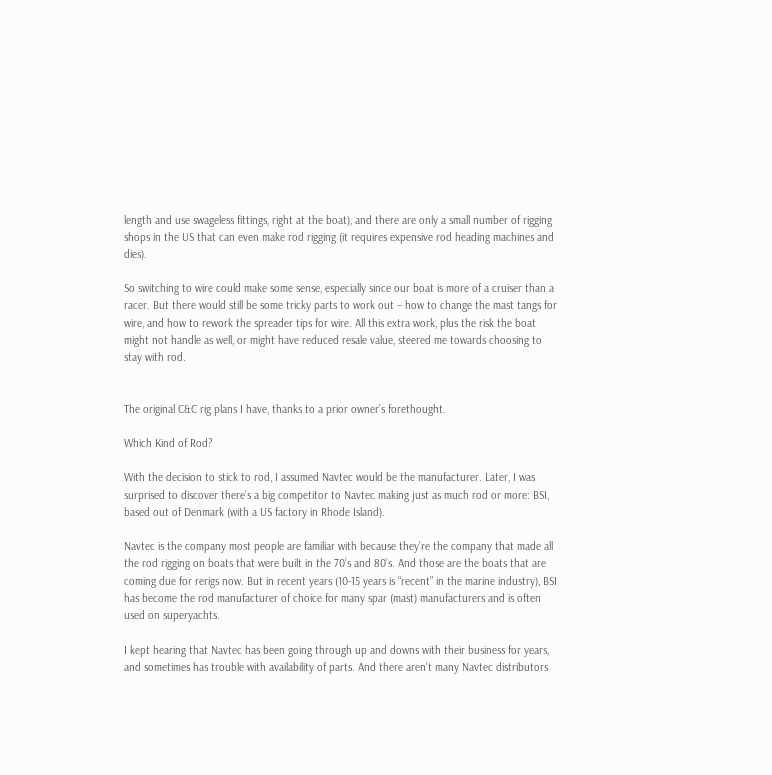length and use swageless fittings, right at the boat), and there are only a small number of rigging shops in the US that can even make rod rigging (it requires expensive rod heading machines and dies).

So switching to wire could make some sense, especially since our boat is more of a cruiser than a racer. But there would still be some tricky parts to work out – how to change the mast tangs for wire, and how to rework the spreader tips for wire. All this extra work, plus the risk the boat might not handle as well, or might have reduced resale value, steered me towards choosing to stay with rod.


The original C&C rig plans I have, thanks to a prior owner’s forethought.

Which Kind of Rod?

With the decision to stick to rod, I assumed Navtec would be the manufacturer. Later, I was surprised to discover there’s a big competitor to Navtec making just as much rod or more: BSI, based out of Denmark (with a US factory in Rhode Island).

Navtec is the company most people are familiar with because they’re the company that made all the rod rigging on boats that were built in the 70’s and 80’s. And those are the boats that are coming due for rerigs now. But in recent years (10-15 years is “recent” in the marine industry), BSI has become the rod manufacturer of choice for many spar (mast) manufacturers and is often used on superyachts.

I kept hearing that Navtec has been going through up and downs with their business for years, and sometimes has trouble with availability of parts. And there aren’t many Navtec distributors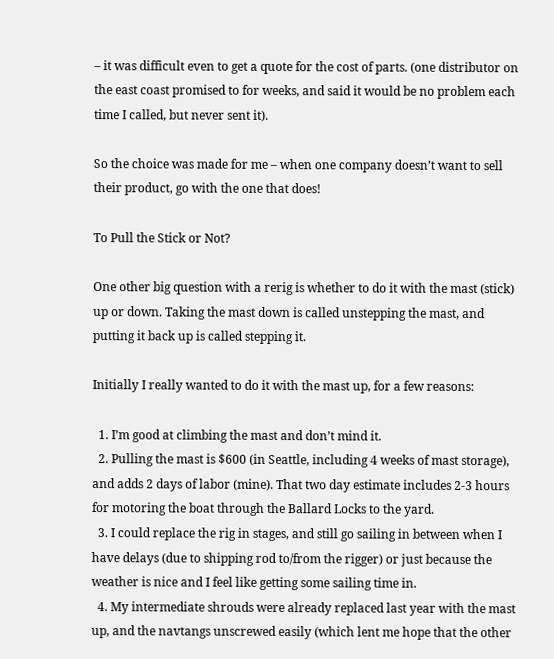– it was difficult even to get a quote for the cost of parts. (one distributor on the east coast promised to for weeks, and said it would be no problem each time I called, but never sent it).

So the choice was made for me – when one company doesn’t want to sell their product, go with the one that does!

To Pull the Stick or Not?

One other big question with a rerig is whether to do it with the mast (stick) up or down. Taking the mast down is called unstepping the mast, and putting it back up is called stepping it.

Initially I really wanted to do it with the mast up, for a few reasons:

  1. I’m good at climbing the mast and don’t mind it.
  2. Pulling the mast is $600 (in Seattle, including 4 weeks of mast storage), and adds 2 days of labor (mine). That two day estimate includes 2-3 hours for motoring the boat through the Ballard Locks to the yard.
  3. I could replace the rig in stages, and still go sailing in between when I have delays (due to shipping rod to/from the rigger) or just because the weather is nice and I feel like getting some sailing time in.
  4. My intermediate shrouds were already replaced last year with the mast up, and the navtangs unscrewed easily (which lent me hope that the other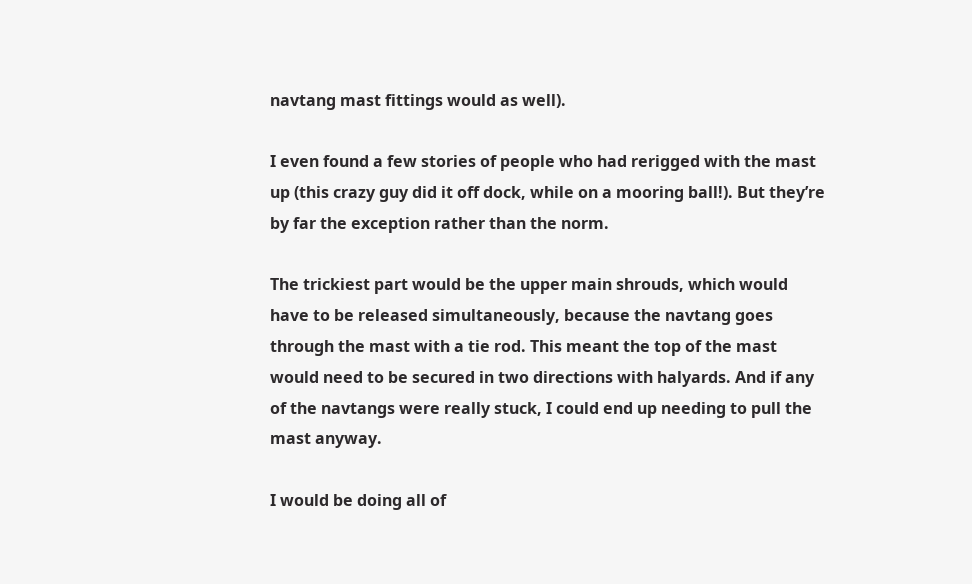navtang mast fittings would as well).

I even found a few stories of people who had rerigged with the mast up (this crazy guy did it off dock, while on a mooring ball!). But they’re by far the exception rather than the norm.

The trickiest part would be the upper main shrouds, which would have to be released simultaneously, because the navtang goes through the mast with a tie rod. This meant the top of the mast would need to be secured in two directions with halyards. And if any of the navtangs were really stuck, I could end up needing to pull the mast anyway.

I would be doing all of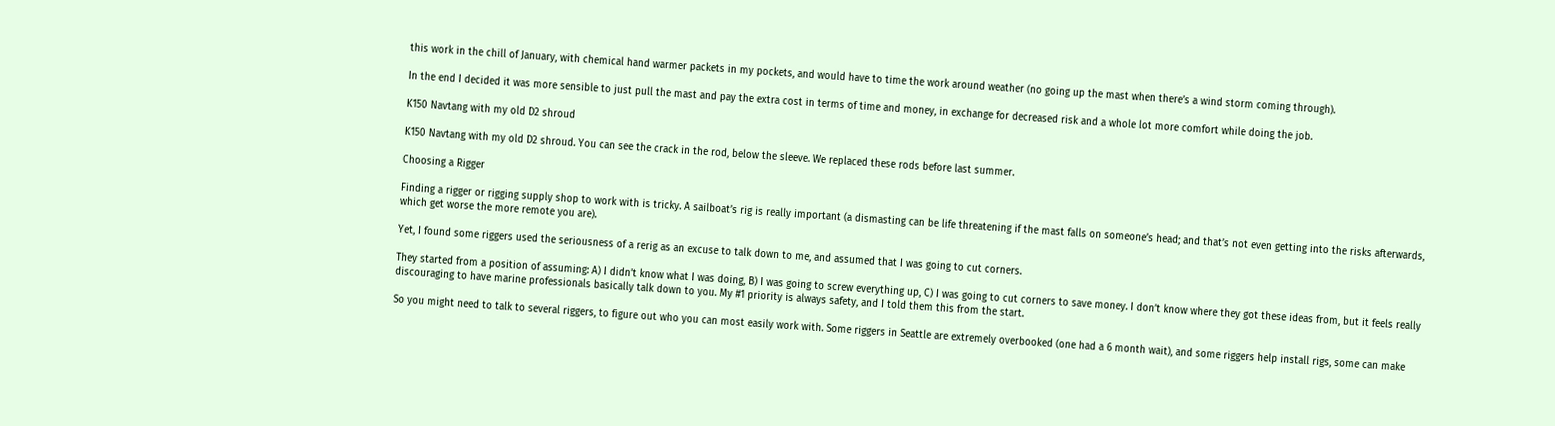this work in the chill of January, with chemical hand warmer packets in my pockets, and would have to time the work around weather (no going up the mast when there’s a wind storm coming through).

In the end I decided it was more sensible to just pull the mast and pay the extra cost in terms of time and money, in exchange for decreased risk and a whole lot more comfort while doing the job.

K150 Navtang with my old D2 shroud

K150 Navtang with my old D2 shroud. You can see the crack in the rod, below the sleeve. We replaced these rods before last summer.

Choosing a Rigger

Finding a rigger or rigging supply shop to work with is tricky. A sailboat’s rig is really important (a dismasting can be life threatening if the mast falls on someone’s head; and that’s not even getting into the risks afterwards, which get worse the more remote you are).

Yet, I found some riggers used the seriousness of a rerig as an excuse to talk down to me, and assumed that I was going to cut corners.

They started from a position of assuming: A) I didn’t know what I was doing, B) I was going to screw everything up, C) I was going to cut corners to save money. I don’t know where they got these ideas from, but it feels really discouraging to have marine professionals basically talk down to you. My #1 priority is always safety, and I told them this from the start.

So you might need to talk to several riggers, to figure out who you can most easily work with. Some riggers in Seattle are extremely overbooked (one had a 6 month wait), and some riggers help install rigs, some can make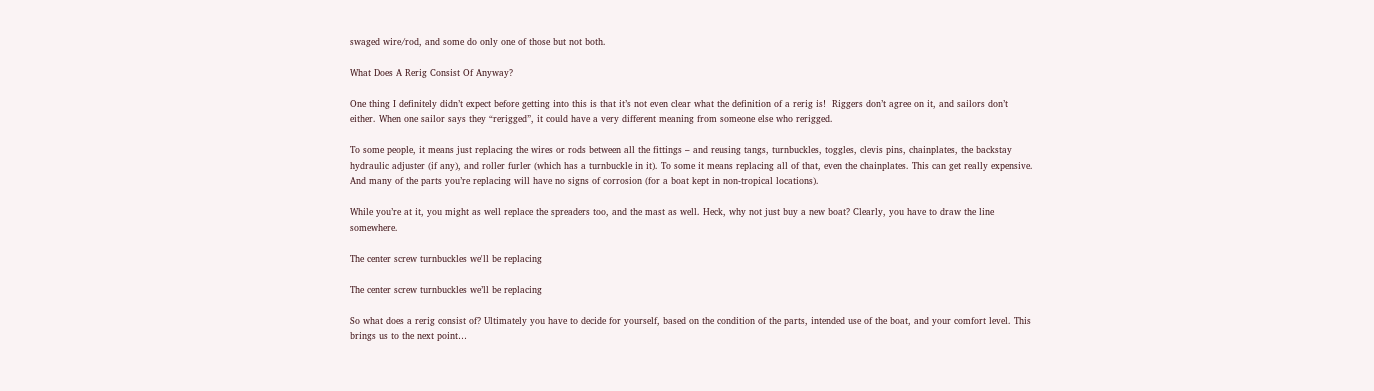swaged wire/rod, and some do only one of those but not both.

What Does A Rerig Consist Of Anyway?

One thing I definitely didn’t expect before getting into this is that it’s not even clear what the definition of a rerig is!  Riggers don’t agree on it, and sailors don’t either. When one sailor says they “rerigged”, it could have a very different meaning from someone else who rerigged.

To some people, it means just replacing the wires or rods between all the fittings – and reusing tangs, turnbuckles, toggles, clevis pins, chainplates, the backstay hydraulic adjuster (if any), and roller furler (which has a turnbuckle in it). To some it means replacing all of that, even the chainplates. This can get really expensive. And many of the parts you’re replacing will have no signs of corrosion (for a boat kept in non-tropical locations).

While you’re at it, you might as well replace the spreaders too, and the mast as well. Heck, why not just buy a new boat? Clearly, you have to draw the line somewhere.

The center screw turnbuckles we'll be replacing

The center screw turnbuckles we’ll be replacing

So what does a rerig consist of? Ultimately you have to decide for yourself, based on the condition of the parts, intended use of the boat, and your comfort level. This brings us to the next point…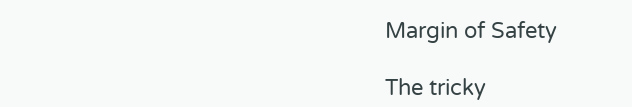Margin of Safety

The tricky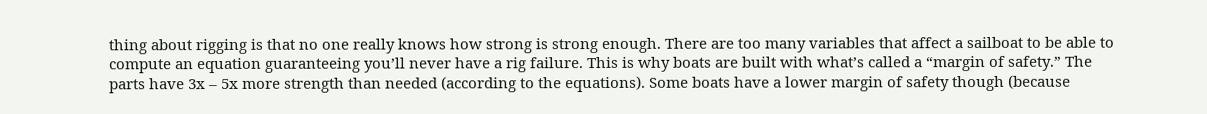thing about rigging is that no one really knows how strong is strong enough. There are too many variables that affect a sailboat to be able to compute an equation guaranteeing you’ll never have a rig failure. This is why boats are built with what’s called a “margin of safety.” The parts have 3x – 5x more strength than needed (according to the equations). Some boats have a lower margin of safety though (because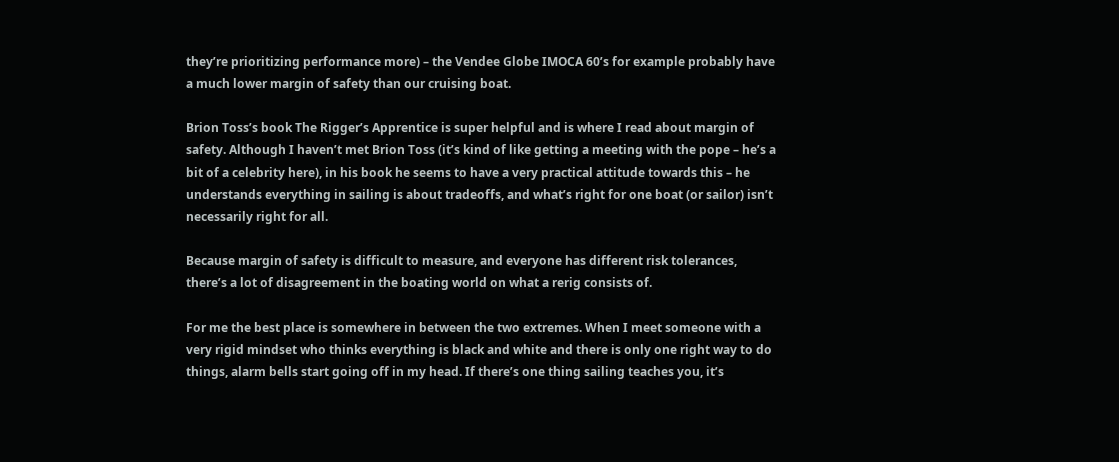they’re prioritizing performance more) – the Vendee Globe IMOCA 60’s for example probably have a much lower margin of safety than our cruising boat.

Brion Toss’s book The Rigger’s Apprentice is super helpful and is where I read about margin of safety. Although I haven’t met Brion Toss (it’s kind of like getting a meeting with the pope – he’s a bit of a celebrity here), in his book he seems to have a very practical attitude towards this – he understands everything in sailing is about tradeoffs, and what’s right for one boat (or sailor) isn’t necessarily right for all.

Because margin of safety is difficult to measure, and everyone has different risk tolerances, there’s a lot of disagreement in the boating world on what a rerig consists of.

For me the best place is somewhere in between the two extremes. When I meet someone with a very rigid mindset who thinks everything is black and white and there is only one right way to do things, alarm bells start going off in my head. If there’s one thing sailing teaches you, it’s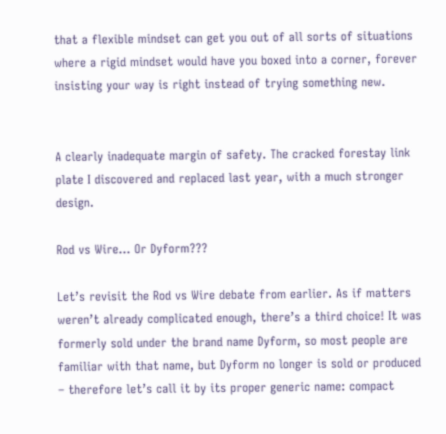that a flexible mindset can get you out of all sorts of situations where a rigid mindset would have you boxed into a corner, forever insisting your way is right instead of trying something new.


A clearly inadequate margin of safety. The cracked forestay link plate I discovered and replaced last year, with a much stronger design.

Rod vs Wire… Or Dyform???

Let’s revisit the Rod vs Wire debate from earlier. As if matters weren’t already complicated enough, there’s a third choice! It was formerly sold under the brand name Dyform, so most people are familiar with that name, but Dyform no longer is sold or produced – therefore let’s call it by its proper generic name: compact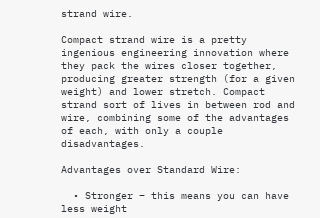strand wire.

Compact strand wire is a pretty ingenious engineering innovation where they pack the wires closer together, producing greater strength (for a given weight) and lower stretch. Compact strand sort of lives in between rod and wire, combining some of the advantages of each, with only a couple disadvantages.

Advantages over Standard Wire:

  • Stronger – this means you can have less weight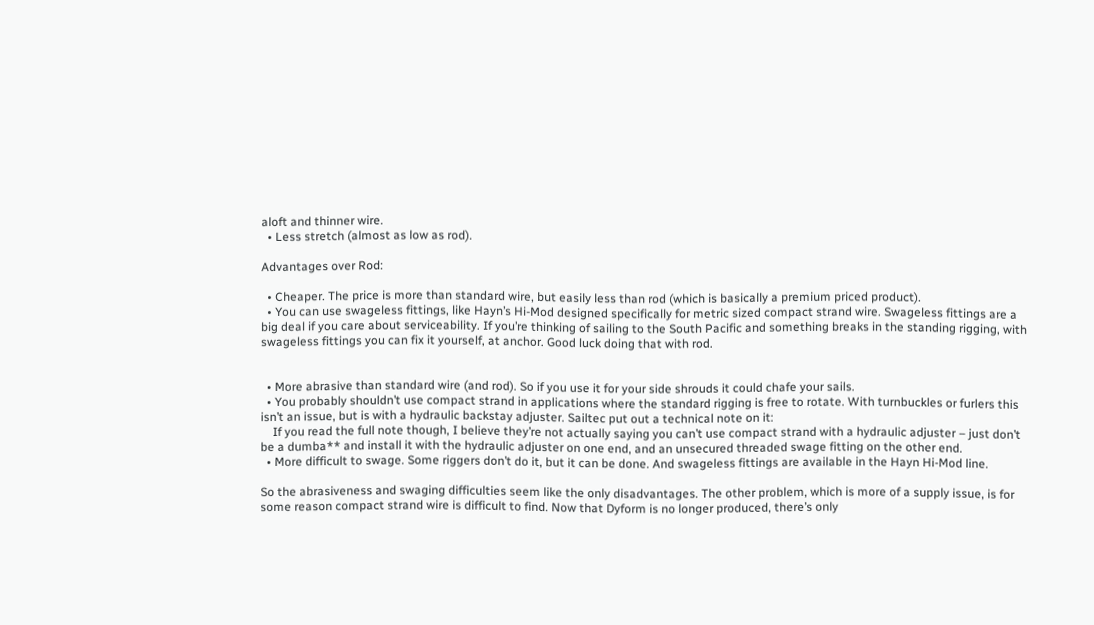aloft and thinner wire.
  • Less stretch (almost as low as rod).

Advantages over Rod:

  • Cheaper. The price is more than standard wire, but easily less than rod (which is basically a premium priced product).
  • You can use swageless fittings, like Hayn’s Hi-Mod designed specifically for metric sized compact strand wire. Swageless fittings are a big deal if you care about serviceability. If you’re thinking of sailing to the South Pacific and something breaks in the standing rigging, with swageless fittings you can fix it yourself, at anchor. Good luck doing that with rod.


  • More abrasive than standard wire (and rod). So if you use it for your side shrouds it could chafe your sails.
  • You probably shouldn’t use compact strand in applications where the standard rigging is free to rotate. With turnbuckles or furlers this isn’t an issue, but is with a hydraulic backstay adjuster. Sailtec put out a technical note on it:
    If you read the full note though, I believe they’re not actually saying you can’t use compact strand with a hydraulic adjuster – just don’t be a dumba** and install it with the hydraulic adjuster on one end, and an unsecured threaded swage fitting on the other end.
  • More difficult to swage. Some riggers don’t do it, but it can be done. And swageless fittings are available in the Hayn Hi-Mod line.

So the abrasiveness and swaging difficulties seem like the only disadvantages. The other problem, which is more of a supply issue, is for some reason compact strand wire is difficult to find. Now that Dyform is no longer produced, there’s only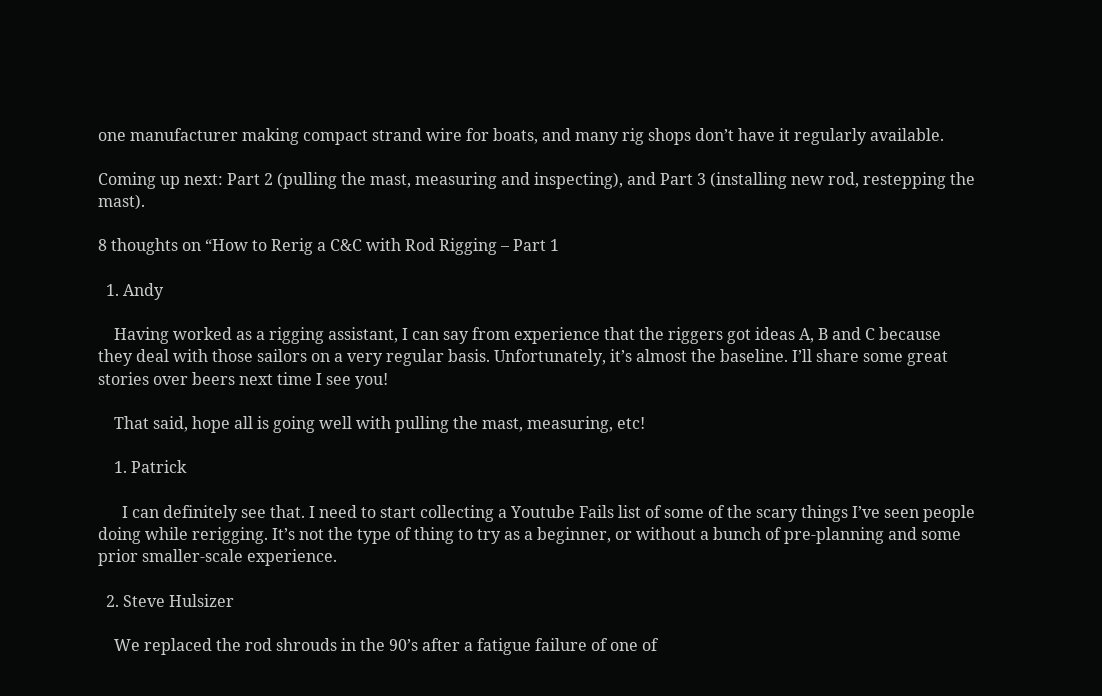one manufacturer making compact strand wire for boats, and many rig shops don’t have it regularly available.

Coming up next: Part 2 (pulling the mast, measuring and inspecting), and Part 3 (installing new rod, restepping the mast).

8 thoughts on “How to Rerig a C&C with Rod Rigging – Part 1

  1. Andy

    Having worked as a rigging assistant, I can say from experience that the riggers got ideas A, B and C because they deal with those sailors on a very regular basis. Unfortunately, it’s almost the baseline. I’ll share some great stories over beers next time I see you!

    That said, hope all is going well with pulling the mast, measuring, etc!

    1. Patrick

      I can definitely see that. I need to start collecting a Youtube Fails list of some of the scary things I’ve seen people doing while rerigging. It’s not the type of thing to try as a beginner, or without a bunch of pre-planning and some prior smaller-scale experience.

  2. Steve Hulsizer

    We replaced the rod shrouds in the 90’s after a fatigue failure of one of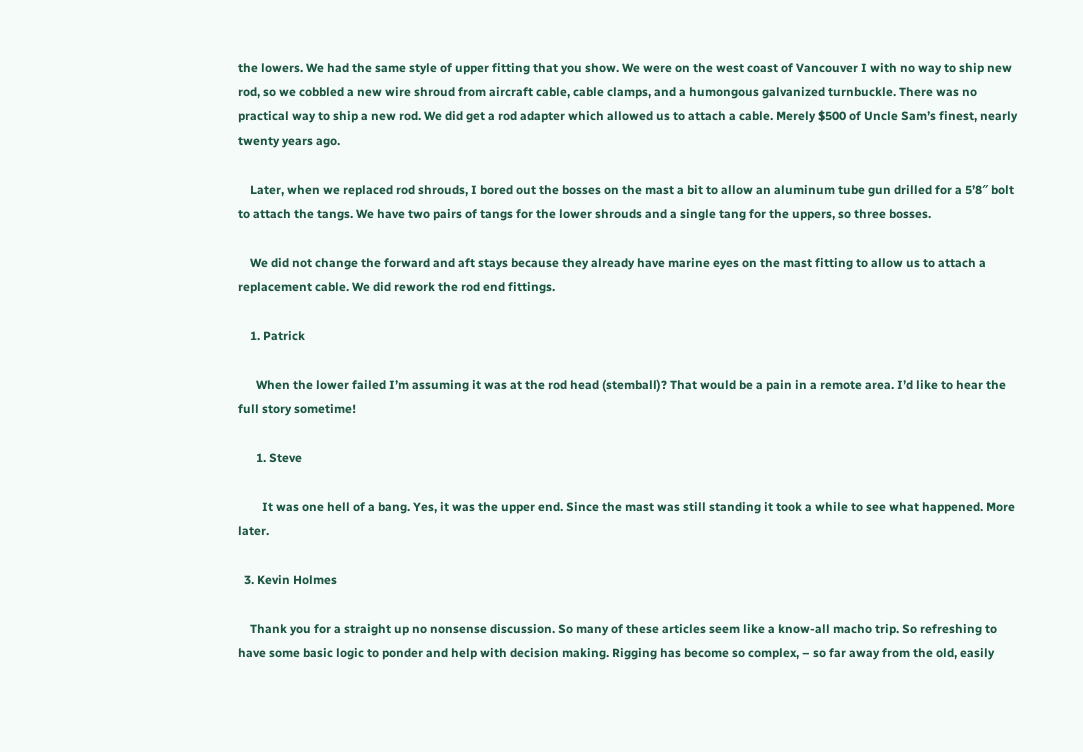the lowers. We had the same style of upper fitting that you show. We were on the west coast of Vancouver I with no way to ship new rod, so we cobbled a new wire shroud from aircraft cable, cable clamps, and a humongous galvanized turnbuckle. There was no practical way to ship a new rod. We did get a rod adapter which allowed us to attach a cable. Merely $500 of Uncle Sam’s finest, nearly twenty years ago.

    Later, when we replaced rod shrouds, I bored out the bosses on the mast a bit to allow an aluminum tube gun drilled for a 5’8″ bolt to attach the tangs. We have two pairs of tangs for the lower shrouds and a single tang for the uppers, so three bosses.

    We did not change the forward and aft stays because they already have marine eyes on the mast fitting to allow us to attach a replacement cable. We did rework the rod end fittings.

    1. Patrick

      When the lower failed I’m assuming it was at the rod head (stemball)? That would be a pain in a remote area. I’d like to hear the full story sometime!

      1. Steve

        It was one hell of a bang. Yes, it was the upper end. Since the mast was still standing it took a while to see what happened. More later.

  3. Kevin Holmes

    Thank you for a straight up no nonsense discussion. So many of these articles seem like a know-all macho trip. So refreshing to have some basic logic to ponder and help with decision making. Rigging has become so complex, – so far away from the old, easily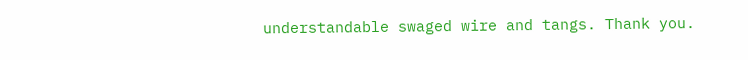understandable swaged wire and tangs. Thank you.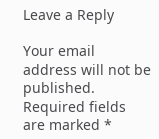Leave a Reply

Your email address will not be published. Required fields are marked *